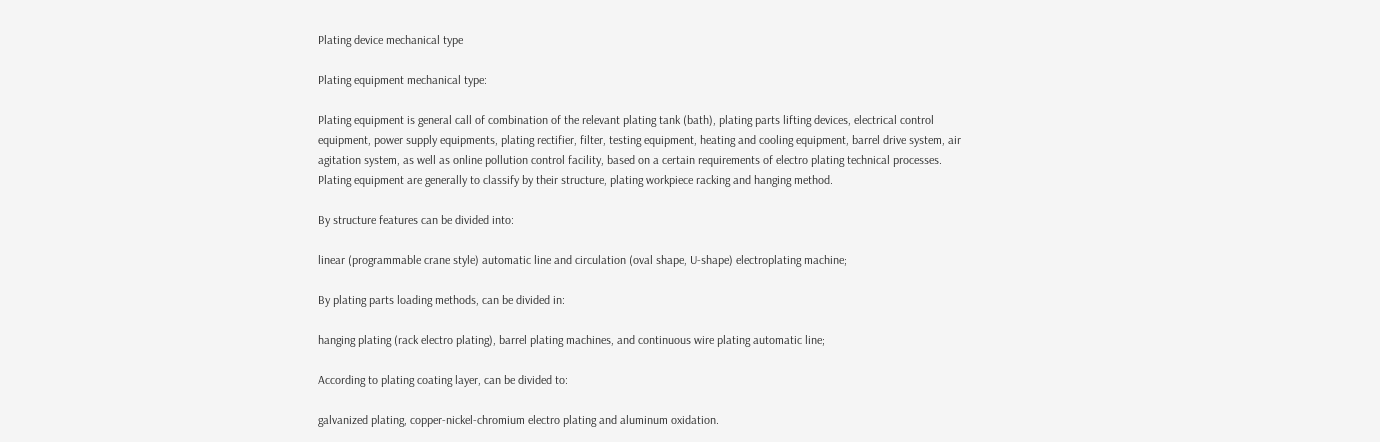Plating device mechanical type

Plating equipment mechanical type:

Plating equipment is general call of combination of the relevant plating tank (bath), plating parts lifting devices, electrical control equipment, power supply equipments, plating rectifier, filter, testing equipment, heating and cooling equipment, barrel drive system, air agitation system, as well as online pollution control facility, based on a certain requirements of electro plating technical processes. Plating equipment are generally to classify by their structure, plating workpiece racking and hanging method.

By structure features can be divided into:

linear (programmable crane style) automatic line and circulation (oval shape, U-shape) electroplating machine;

By plating parts loading methods, can be divided in:

hanging plating (rack electro plating), barrel plating machines, and continuous wire plating automatic line;

According to plating coating layer, can be divided to:

galvanized plating, copper-nickel-chromium electro plating and aluminum oxidation.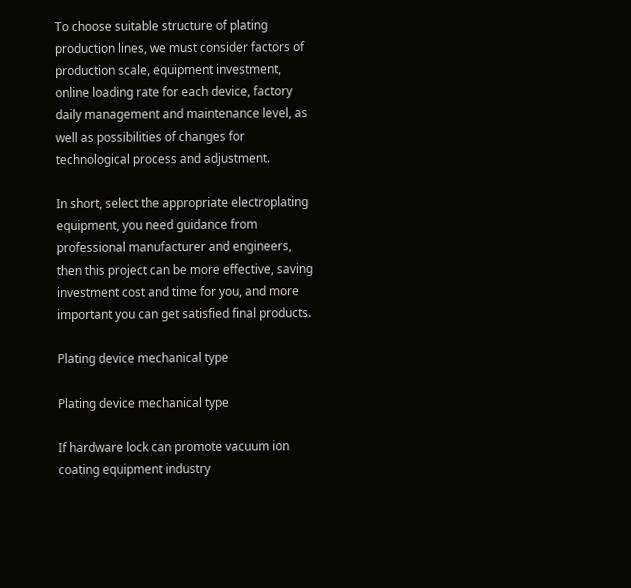To choose suitable structure of plating production lines, we must consider factors of production scale, equipment investment, online loading rate for each device, factory daily management and maintenance level, as well as possibilities of changes for technological process and adjustment.

In short, select the appropriate electroplating equipment, you need guidance from professional manufacturer and engineers, then this project can be more effective, saving investment cost and time for you, and more important you can get satisfied final products.

Plating device mechanical type

Plating device mechanical type

If hardware lock can promote vacuum ion coating equipment industry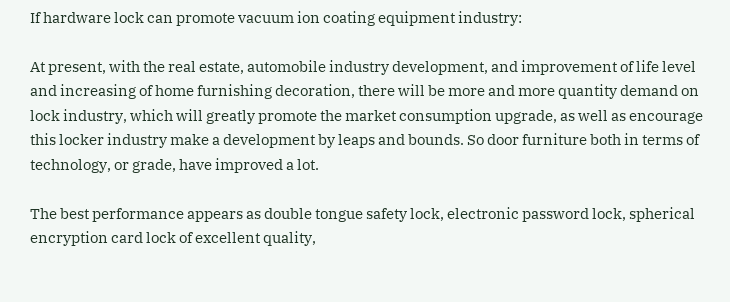If hardware lock can promote vacuum ion coating equipment industry:

At present, with the real estate, automobile industry development, and improvement of life level and increasing of home furnishing decoration, there will be more and more quantity demand on lock industry, which will greatly promote the market consumption upgrade, as well as encourage this locker industry make a development by leaps and bounds. So door furniture both in terms of technology, or grade, have improved a lot.

The best performance appears as double tongue safety lock, electronic password lock, spherical encryption card lock of excellent quality,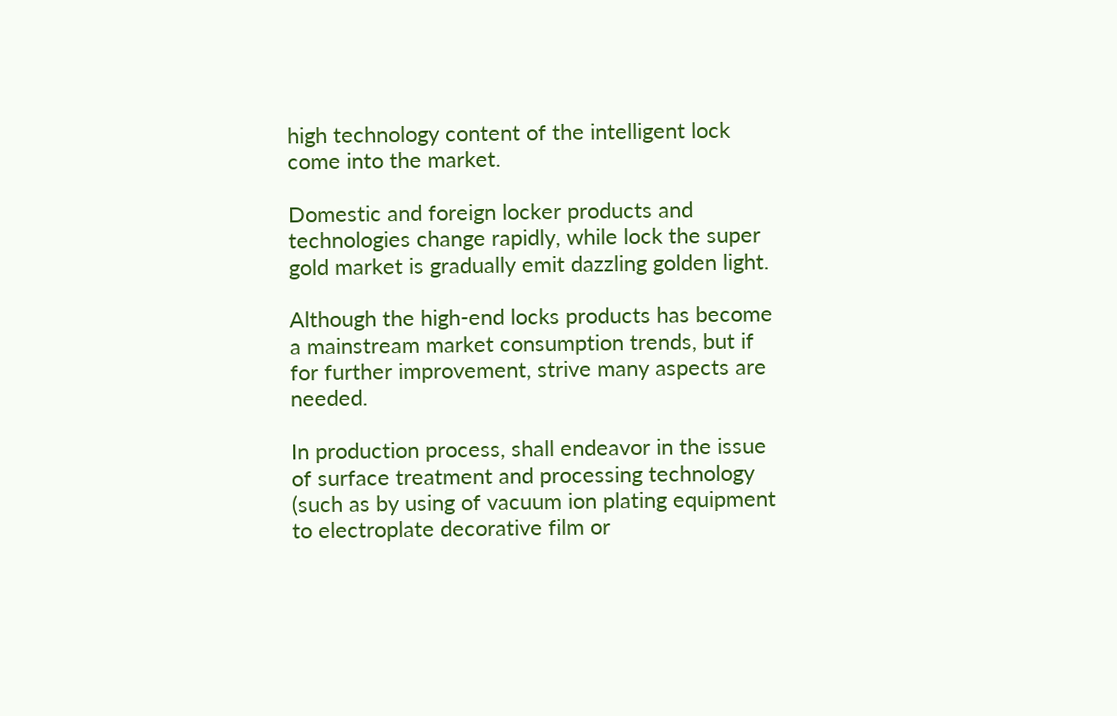high technology content of the intelligent lock come into the market.

Domestic and foreign locker products and technologies change rapidly, while lock the super gold market is gradually emit dazzling golden light.

Although the high-end locks products has become a mainstream market consumption trends, but if for further improvement, strive many aspects are needed.

In production process, shall endeavor in the issue of surface treatment and processing technology (such as by using of vacuum ion plating equipment to electroplate decorative film or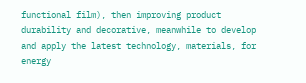functional film), then improving product durability and decorative, meanwhile to develop and apply the latest technology, materials, for energy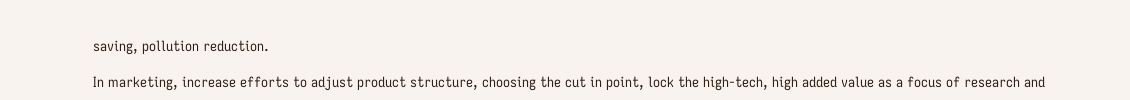saving, pollution reduction.

In marketing, increase efforts to adjust product structure, choosing the cut in point, lock the high-tech, high added value as a focus of research and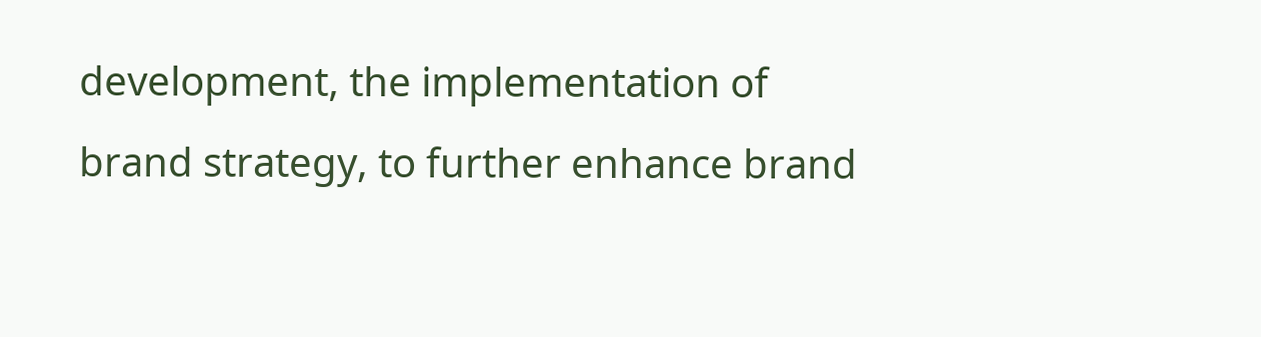development, the implementation of brand strategy, to further enhance brand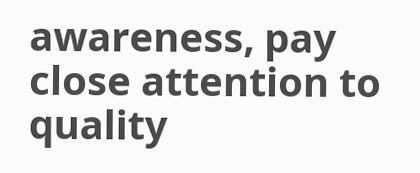awareness, pay close attention to quality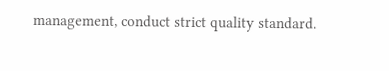management, conduct strict quality standard.